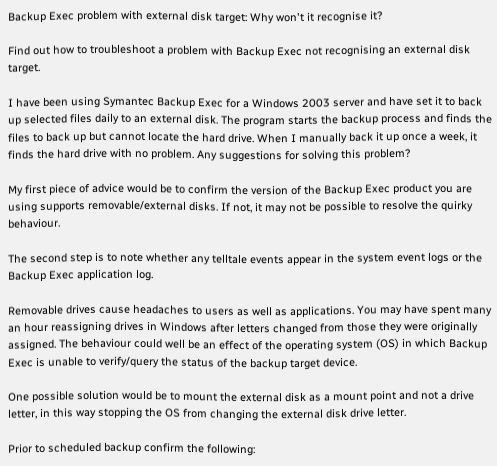Backup Exec problem with external disk target: Why won't it recognise it?

Find out how to troubleshoot a problem with Backup Exec not recognising an external disk target.

I have been using Symantec Backup Exec for a Windows 2003 server and have set it to back up selected files daily to an external disk. The program starts the backup process and finds the files to back up but cannot locate the hard drive. When I manually back it up once a week, it finds the hard drive with no problem. Any suggestions for solving this problem?

My first piece of advice would be to confirm the version of the Backup Exec product you are using supports removable/external disks. If not, it may not be possible to resolve the quirky behaviour.

The second step is to note whether any telltale events appear in the system event logs or the Backup Exec application log.

Removable drives cause headaches to users as well as applications. You may have spent many an hour reassigning drives in Windows after letters changed from those they were originally assigned. The behaviour could well be an effect of the operating system (OS) in which Backup Exec is unable to verify/query the status of the backup target device.

One possible solution would be to mount the external disk as a mount point and not a drive letter, in this way stopping the OS from changing the external disk drive letter.

Prior to scheduled backup confirm the following: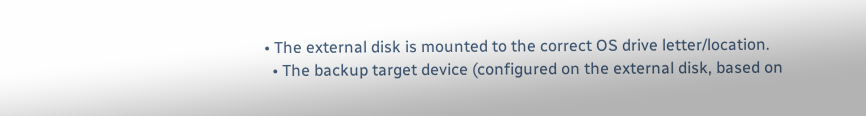• The external disk is mounted to the correct OS drive letter/location.
  • The backup target device (configured on the external disk, based on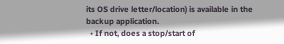its OS drive letter/location) is available in the backup application.
  • If not, does a stop/start of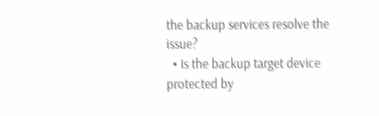the backup services resolve the issue?
  • Is the backup target device protected by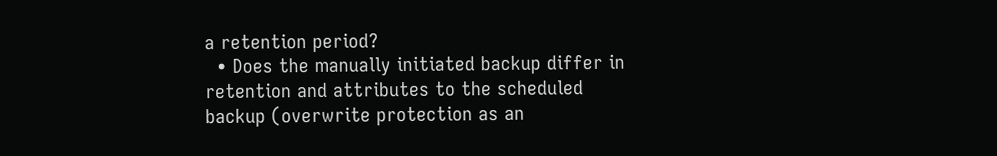a retention period?
  • Does the manually initiated backup differ in retention and attributes to the scheduled backup (overwrite protection as an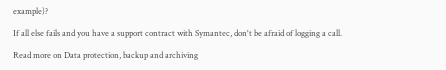example)?

If all else fails and you have a support contract with Symantec, don't be afraid of logging a call.

Read more on Data protection, backup and archiving